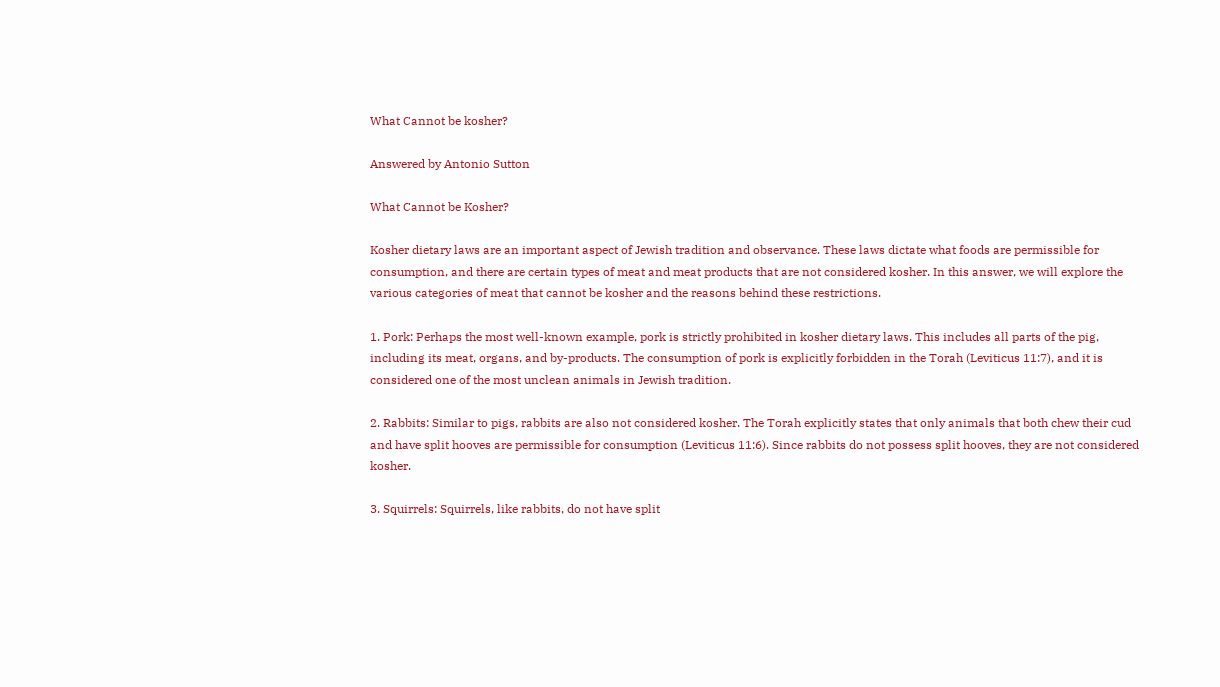What Cannot be kosher?

Answered by Antonio Sutton

What Cannot be Kosher?

Kosher dietary laws are an important aspect of Jewish tradition and observance. These laws dictate what foods are permissible for consumption, and there are certain types of meat and meat products that are not considered kosher. In this answer, we will explore the various categories of meat that cannot be kosher and the reasons behind these restrictions.

1. Pork: Perhaps the most well-known example, pork is strictly prohibited in kosher dietary laws. This includes all parts of the pig, including its meat, organs, and by-products. The consumption of pork is explicitly forbidden in the Torah (Leviticus 11:7), and it is considered one of the most unclean animals in Jewish tradition.

2. Rabbits: Similar to pigs, rabbits are also not considered kosher. The Torah explicitly states that only animals that both chew their cud and have split hooves are permissible for consumption (Leviticus 11:6). Since rabbits do not possess split hooves, they are not considered kosher.

3. Squirrels: Squirrels, like rabbits, do not have split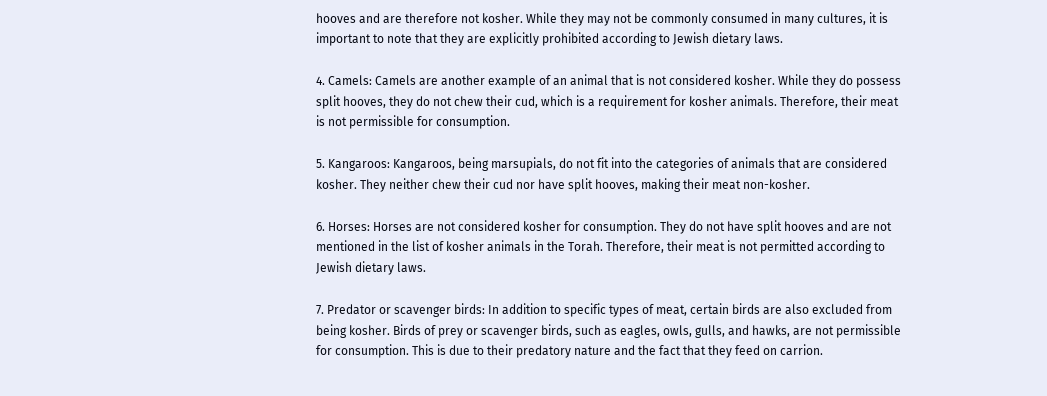hooves and are therefore not kosher. While they may not be commonly consumed in many cultures, it is important to note that they are explicitly prohibited according to Jewish dietary laws.

4. Camels: Camels are another example of an animal that is not considered kosher. While they do possess split hooves, they do not chew their cud, which is a requirement for kosher animals. Therefore, their meat is not permissible for consumption.

5. Kangaroos: Kangaroos, being marsupials, do not fit into the categories of animals that are considered kosher. They neither chew their cud nor have split hooves, making their meat non-kosher.

6. Horses: Horses are not considered kosher for consumption. They do not have split hooves and are not mentioned in the list of kosher animals in the Torah. Therefore, their meat is not permitted according to Jewish dietary laws.

7. Predator or scavenger birds: In addition to specific types of meat, certain birds are also excluded from being kosher. Birds of prey or scavenger birds, such as eagles, owls, gulls, and hawks, are not permissible for consumption. This is due to their predatory nature and the fact that they feed on carrion.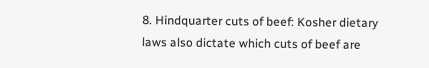8. Hindquarter cuts of beef: Kosher dietary laws also dictate which cuts of beef are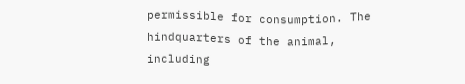permissible for consumption. The hindquarters of the animal, including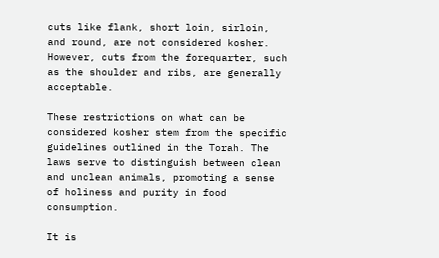cuts like flank, short loin, sirloin, and round, are not considered kosher. However, cuts from the forequarter, such as the shoulder and ribs, are generally acceptable.

These restrictions on what can be considered kosher stem from the specific guidelines outlined in the Torah. The laws serve to distinguish between clean and unclean animals, promoting a sense of holiness and purity in food consumption.

It is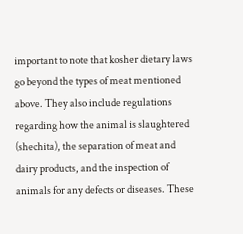important to note that kosher dietary laws go beyond the types of meat mentioned above. They also include regulations regarding how the animal is slaughtered (shechita), the separation of meat and dairy products, and the inspection of animals for any defects or diseases. These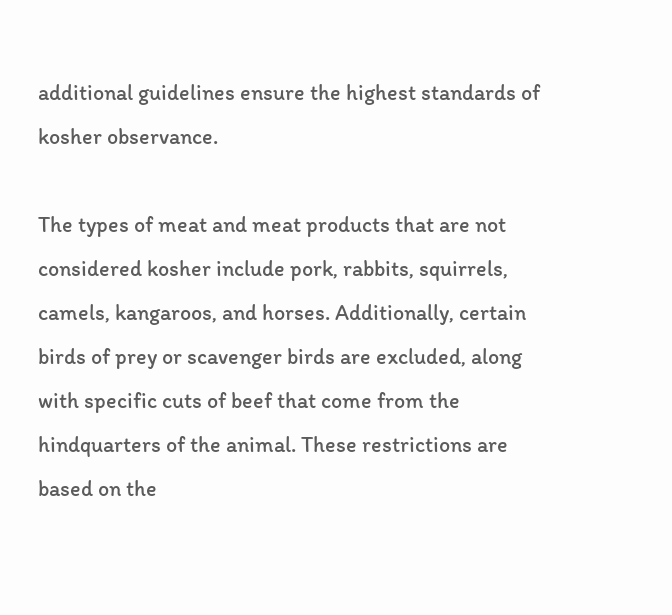additional guidelines ensure the highest standards of kosher observance.

The types of meat and meat products that are not considered kosher include pork, rabbits, squirrels, camels, kangaroos, and horses. Additionally, certain birds of prey or scavenger birds are excluded, along with specific cuts of beef that come from the hindquarters of the animal. These restrictions are based on the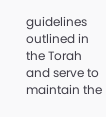guidelines outlined in the Torah and serve to maintain the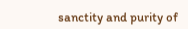sanctity and purity of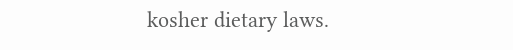kosher dietary laws.